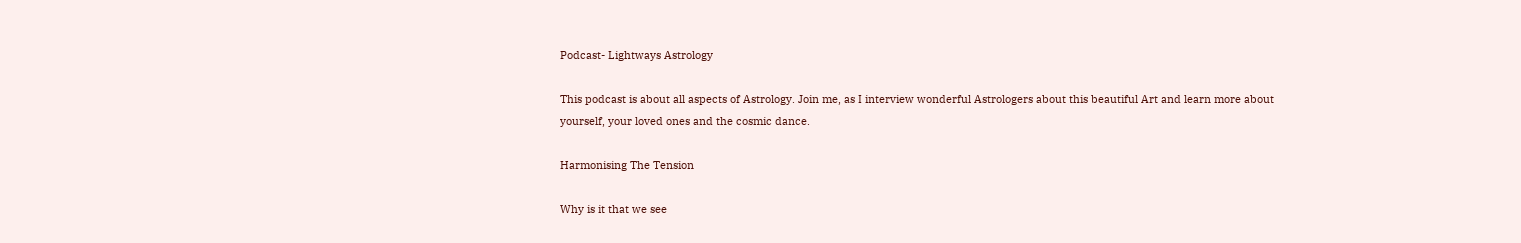Podcast- Lightways Astrology

This podcast is about all aspects of Astrology. Join me, as I interview wonderful Astrologers about this beautiful Art and learn more about yourself, your loved ones and the cosmic dance.

Harmonising The Tension

Why is it that we see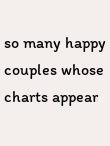so many happy couples whose charts appear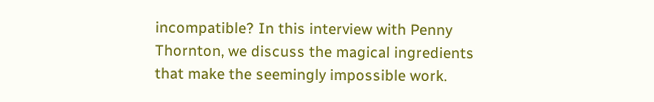incompatible? In this interview with Penny Thornton, we discuss the magical ingredients that make the seemingly impossible work.